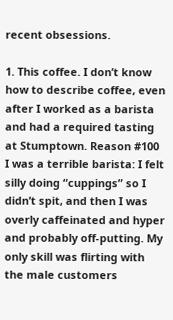recent obsessions.

1. This coffee. I don’t know how to describe coffee, even after I worked as a barista and had a required tasting at Stumptown. Reason #100 I was a terrible barista: I felt silly doing “cuppings” so I didn’t spit, and then I was overly caffeinated and hyper and probably off-putting. My only skill was flirting with the male customers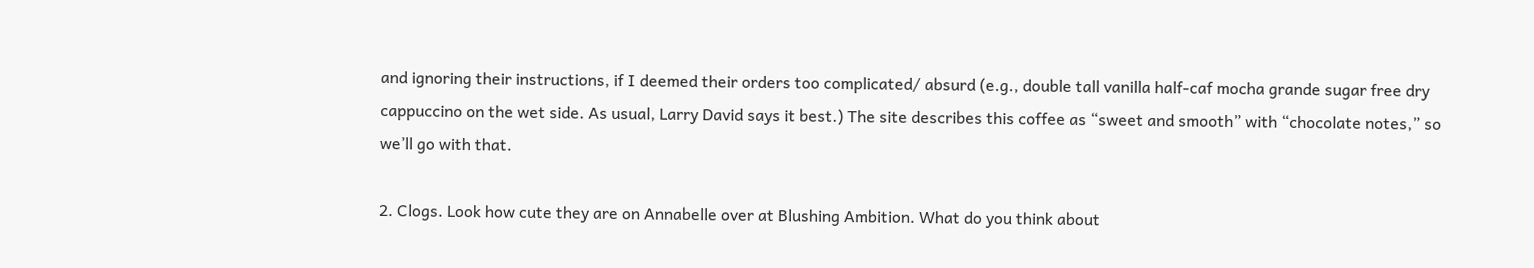and ignoring their instructions, if I deemed their orders too complicated/ absurd (e.g., double tall vanilla half-caf mocha grande sugar free dry cappuccino on the wet side. As usual, Larry David says it best.) The site describes this coffee as “sweet and smooth” with “chocolate notes,” so we’ll go with that.

2. Clogs. Look how cute they are on Annabelle over at Blushing Ambition. What do you think about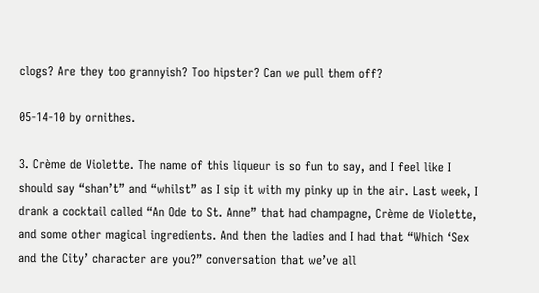clogs? Are they too grannyish? Too hipster? Can we pull them off?

05-14-10 by ornithes.

3. Crème de Violette. The name of this liqueur is so fun to say, and I feel like I should say “shan’t” and “whilst” as I sip it with my pinky up in the air. Last week, I drank a cocktail called “An Ode to St. Anne” that had champagne, Crème de Violette, and some other magical ingredients. And then the ladies and I had that “Which ‘Sex and the City’ character are you?” conversation that we’ve all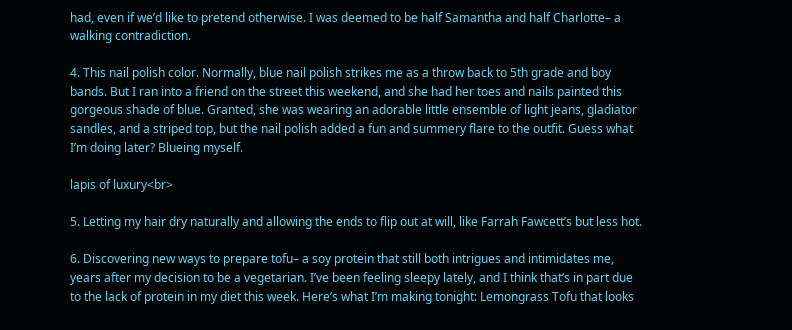had, even if we’d like to pretend otherwise. I was deemed to be half Samantha and half Charlotte– a walking contradiction.

4. This nail polish color. Normally, blue nail polish strikes me as a throw back to 5th grade and boy bands. But I ran into a friend on the street this weekend, and she had her toes and nails painted this gorgeous shade of blue. Granted, she was wearing an adorable little ensemble of light jeans, gladiator sandles, and a striped top, but the nail polish added a fun and summery flare to the outfit. Guess what I’m doing later? Blueing myself.

lapis of luxury<br>

5. Letting my hair dry naturally and allowing the ends to flip out at will, like Farrah Fawcett’s but less hot.

6. Discovering new ways to prepare tofu– a soy protein that still both intrigues and intimidates me, years after my decision to be a vegetarian. I’ve been feeling sleepy lately, and I think that’s in part due to the lack of protein in my diet this week. Here’s what I’m making tonight: Lemongrass Tofu that looks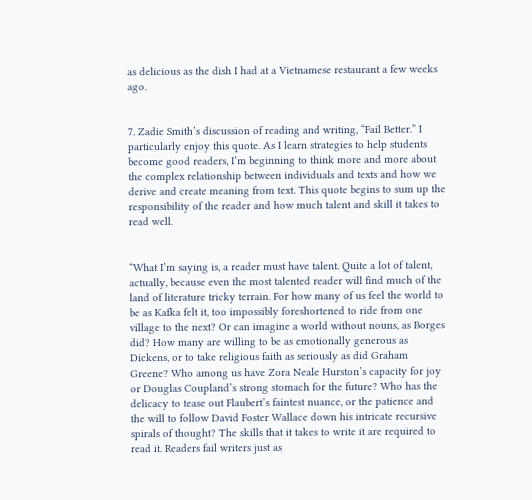as delicious as the dish I had at a Vietnamese restaurant a few weeks ago.


7. Zadie Smith’s discussion of reading and writing, “Fail Better.” I particularly enjoy this quote. As I learn strategies to help students become good readers, I’m beginning to think more and more about the complex relationship between individuals and texts and how we derive and create meaning from text. This quote begins to sum up the responsibility of the reader and how much talent and skill it takes to read well.


“What I’m saying is, a reader must have talent. Quite a lot of talent, actually, because even the most talented reader will find much of the land of literature tricky terrain. For how many of us feel the world to be as Kafka felt it, too impossibly foreshortened to ride from one village to the next? Or can imagine a world without nouns, as Borges did? How many are willing to be as emotionally generous as Dickens, or to take religious faith as seriously as did Graham Greene? Who among us have Zora Neale Hurston’s capacity for joy or Douglas Coupland’s strong stomach for the future? Who has the delicacy to tease out Flaubert’s faintest nuance, or the patience and the will to follow David Foster Wallace down his intricate recursive spirals of thought? The skills that it takes to write it are required to read it. Readers fail writers just as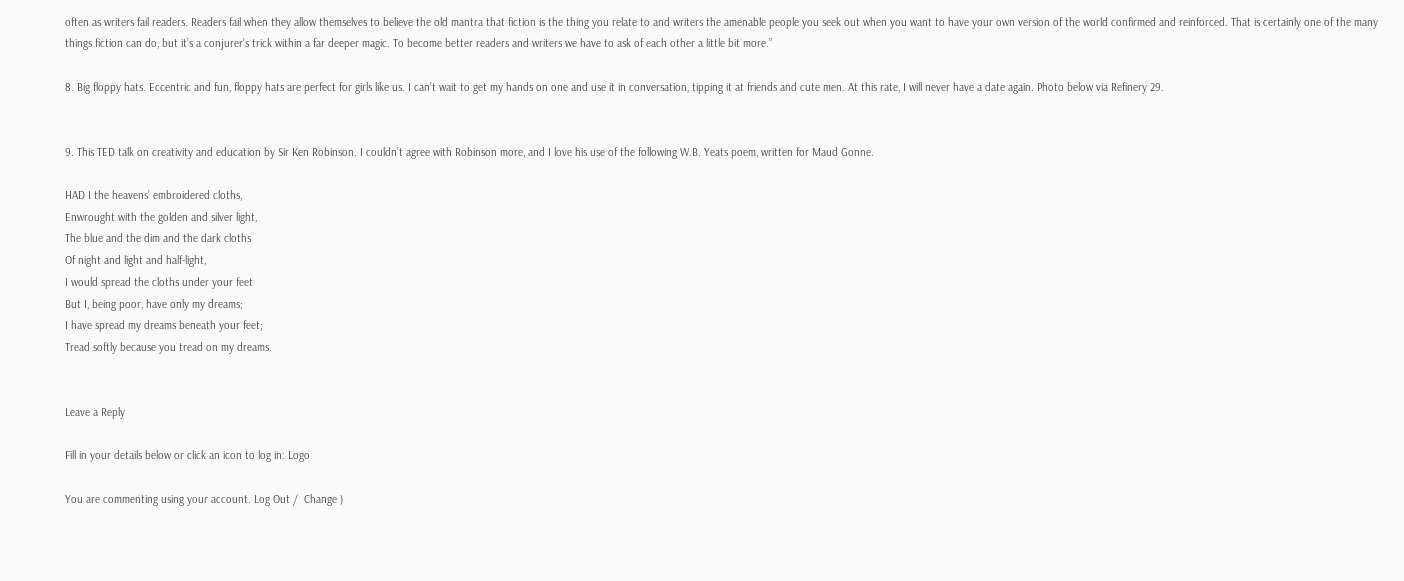often as writers fail readers. Readers fail when they allow themselves to believe the old mantra that fiction is the thing you relate to and writers the amenable people you seek out when you want to have your own version of the world confirmed and reinforced. That is certainly one of the many things fiction can do, but it’s a conjurer’s trick within a far deeper magic. To become better readers and writers we have to ask of each other a little bit more.”

8. Big floppy hats. Eccentric and fun, floppy hats are perfect for girls like us. I can’t wait to get my hands on one and use it in conversation, tipping it at friends and cute men. At this rate, I will never have a date again. Photo below via Refinery 29.


9. This TED talk on creativity and education by Sir Ken Robinson. I couldn’t agree with Robinson more, and I love his use of the following W.B. Yeats poem, written for Maud Gonne.

HAD I the heavens’ embroidered cloths,
Enwrought with the golden and silver light,
The blue and the dim and the dark cloths
Of night and light and half-light,
I would spread the cloths under your feet
But I, being poor, have only my dreams;
I have spread my dreams beneath your feet;
Tread softly because you tread on my dreams.


Leave a Reply

Fill in your details below or click an icon to log in: Logo

You are commenting using your account. Log Out /  Change )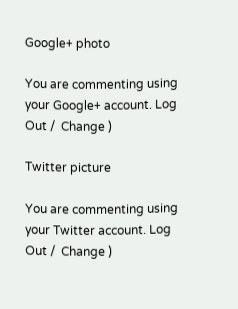Google+ photo

You are commenting using your Google+ account. Log Out /  Change )

Twitter picture

You are commenting using your Twitter account. Log Out /  Change )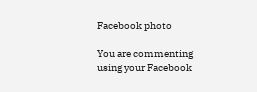Facebook photo

You are commenting using your Facebook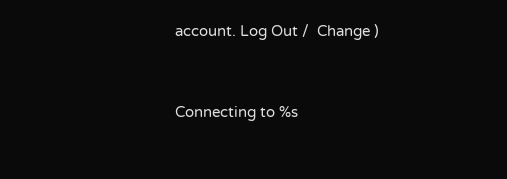account. Log Out /  Change )


Connecting to %s